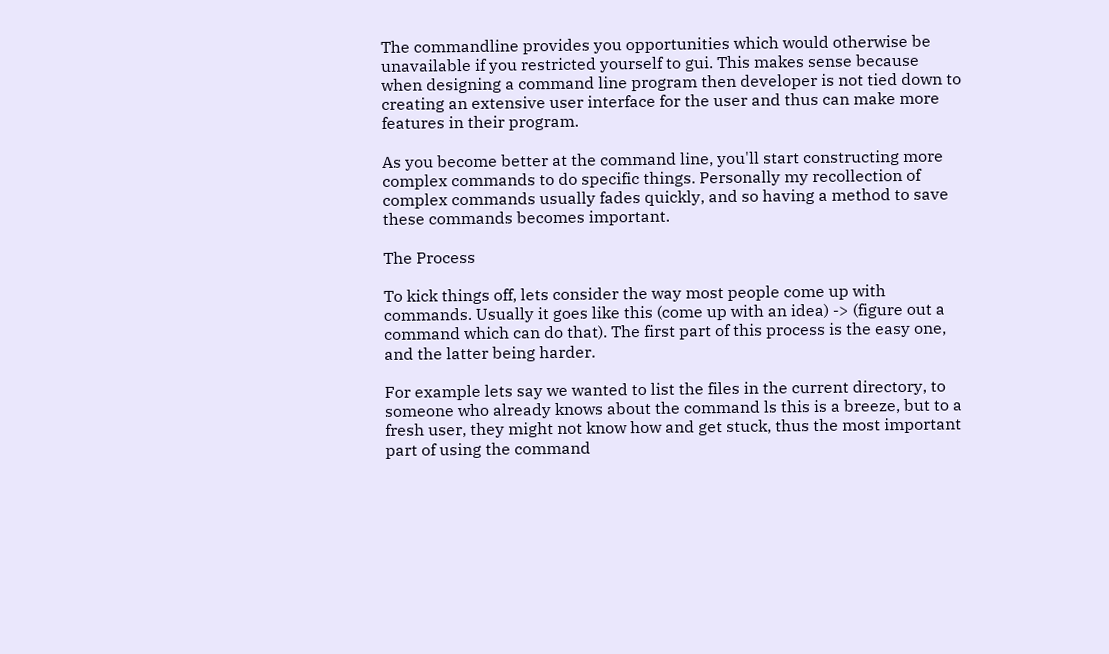The commandline provides you opportunities which would otherwise be unavailable if you restricted yourself to gui. This makes sense because when designing a command line program then developer is not tied down to creating an extensive user interface for the user and thus can make more features in their program.

As you become better at the command line, you'll start constructing more complex commands to do specific things. Personally my recollection of complex commands usually fades quickly, and so having a method to save these commands becomes important.

The Process

To kick things off, lets consider the way most people come up with commands. Usually it goes like this (come up with an idea) -> (figure out a command which can do that). The first part of this process is the easy one, and the latter being harder.

For example lets say we wanted to list the files in the current directory, to someone who already knows about the command ls this is a breeze, but to a fresh user, they might not know how and get stuck, thus the most important part of using the command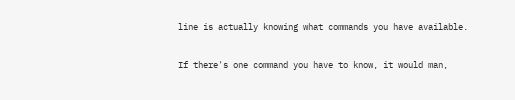line is actually knowing what commands you have available.


If there's one command you have to know, it would man,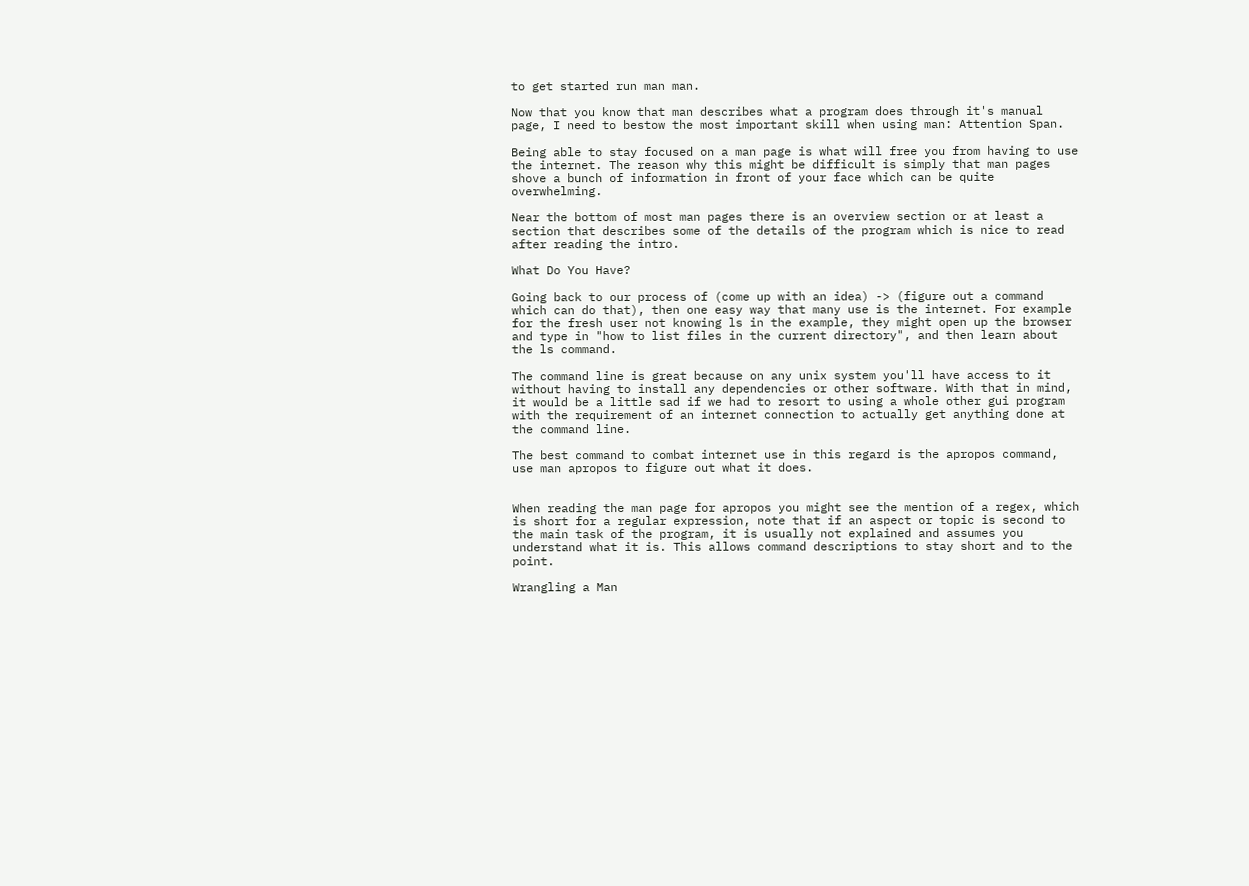to get started run man man.

Now that you know that man describes what a program does through it's manual page, I need to bestow the most important skill when using man: Attention Span.

Being able to stay focused on a man page is what will free you from having to use the internet. The reason why this might be difficult is simply that man pages shove a bunch of information in front of your face which can be quite overwhelming.

Near the bottom of most man pages there is an overview section or at least a section that describes some of the details of the program which is nice to read after reading the intro.

What Do You Have?

Going back to our process of (come up with an idea) -> (figure out a command which can do that), then one easy way that many use is the internet. For example for the fresh user not knowing ls in the example, they might open up the browser and type in "how to list files in the current directory", and then learn about the ls command.

The command line is great because on any unix system you'll have access to it without having to install any dependencies or other software. With that in mind, it would be a little sad if we had to resort to using a whole other gui program with the requirement of an internet connection to actually get anything done at the command line.

The best command to combat internet use in this regard is the apropos command, use man apropos to figure out what it does.


When reading the man page for apropos you might see the mention of a regex, which is short for a regular expression, note that if an aspect or topic is second to the main task of the program, it is usually not explained and assumes you understand what it is. This allows command descriptions to stay short and to the point.

Wrangling a Man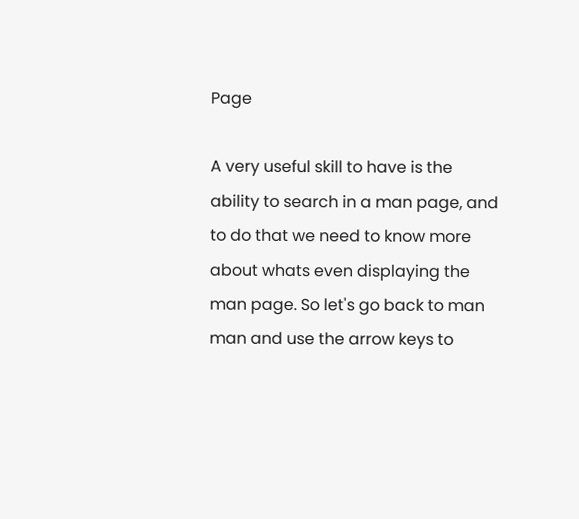Page

A very useful skill to have is the ability to search in a man page, and to do that we need to know more about whats even displaying the man page. So let's go back to man man and use the arrow keys to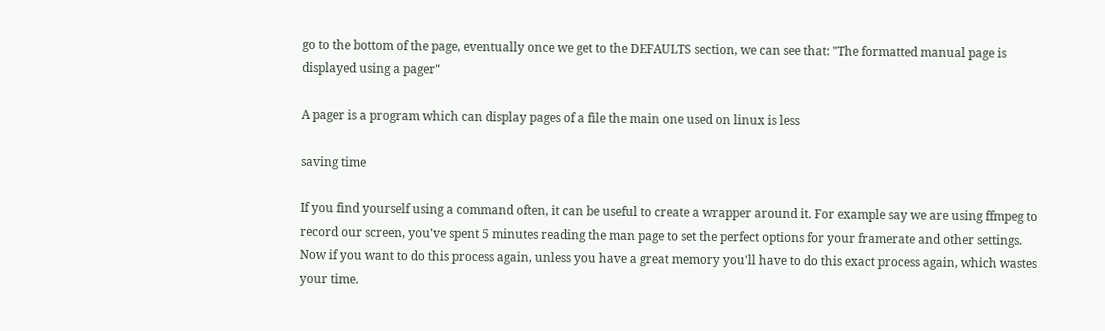go to the bottom of the page, eventually once we get to the DEFAULTS section, we can see that: "The formatted manual page is displayed using a pager"

A pager is a program which can display pages of a file the main one used on linux is less

saving time

If you find yourself using a command often, it can be useful to create a wrapper around it. For example say we are using ffmpeg to record our screen, you've spent 5 minutes reading the man page to set the perfect options for your framerate and other settings. Now if you want to do this process again, unless you have a great memory you'll have to do this exact process again, which wastes your time.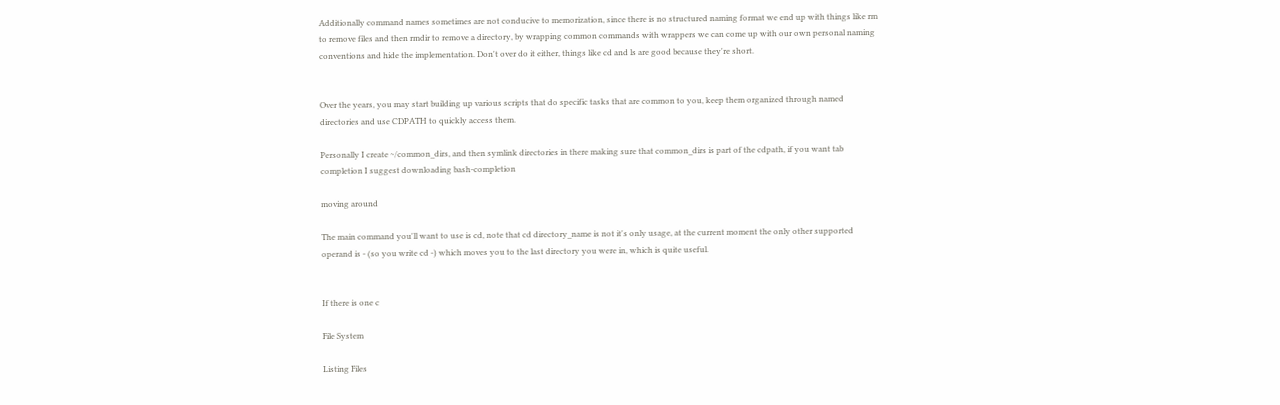Additionally command names sometimes are not conducive to memorization, since there is no structured naming format we end up with things like rm to remove files and then rmdir to remove a directory, by wrapping common commands with wrappers we can come up with our own personal naming conventions and hide the implementation. Don't over do it either, things like cd and ls are good because they're short.


Over the years, you may start building up various scripts that do specific tasks that are common to you, keep them organized through named directories and use CDPATH to quickly access them.

Personally I create ~/common_dirs, and then symlink directories in there making sure that common_dirs is part of the cdpath, if you want tab completion I suggest downloading bash-completion

moving around

The main command you'll want to use is cd, note that cd directory_name is not it's only usage, at the current moment the only other supported operand is - (so you write cd -) which moves you to the last directory you were in, which is quite useful.


If there is one c

File System

Listing Files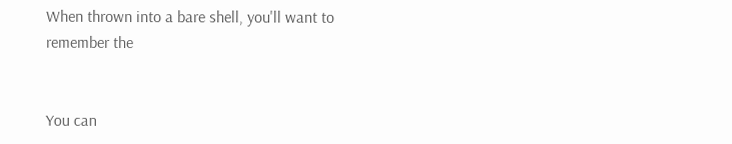When thrown into a bare shell, you'll want to remember the


You can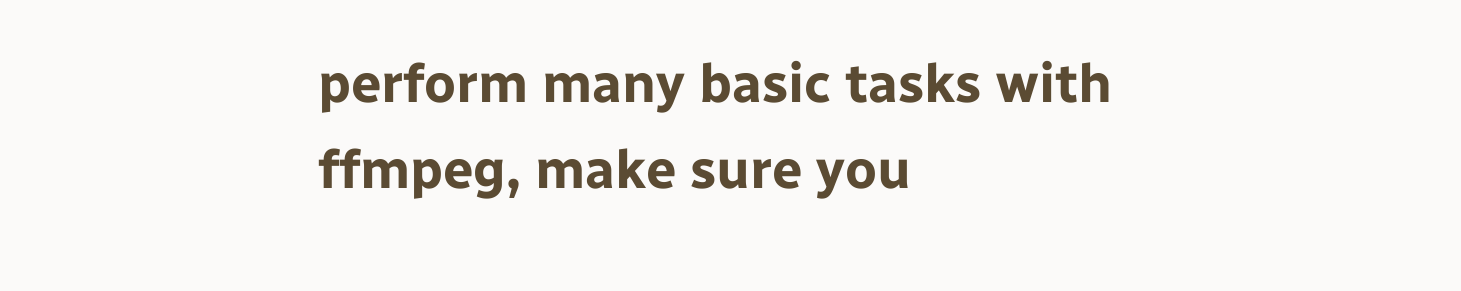perform many basic tasks with ffmpeg, make sure you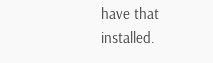have that installed.